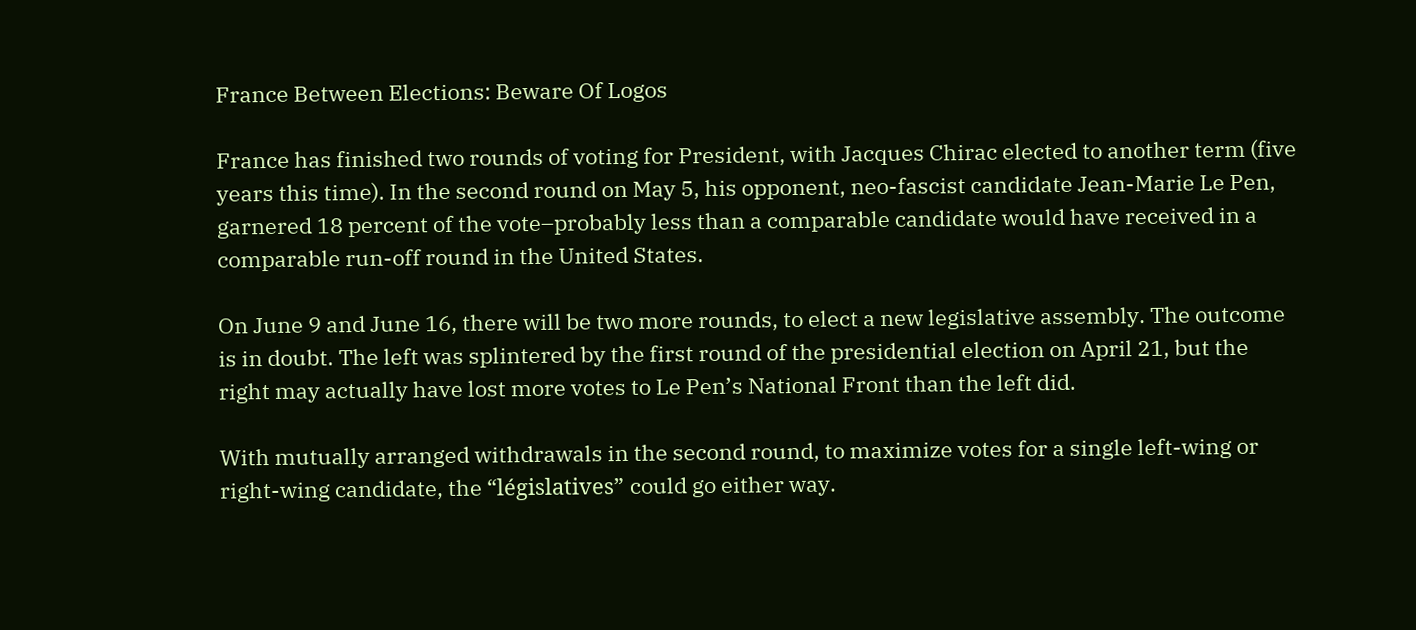France Between Elections: Beware Of Logos

France has finished two rounds of voting for President, with Jacques Chirac elected to another term (five years this time). In the second round on May 5, his opponent, neo-fascist candidate Jean-Marie Le Pen, garnered 18 percent of the vote–probably less than a comparable candidate would have received in a comparable run-off round in the United States.

On June 9 and June 16, there will be two more rounds, to elect a new legislative assembly. The outcome is in doubt. The left was splintered by the first round of the presidential election on April 21, but the right may actually have lost more votes to Le Pen’s National Front than the left did.

With mutually arranged withdrawals in the second round, to maximize votes for a single left-wing or right-wing candidate, the “législatives” could go either way.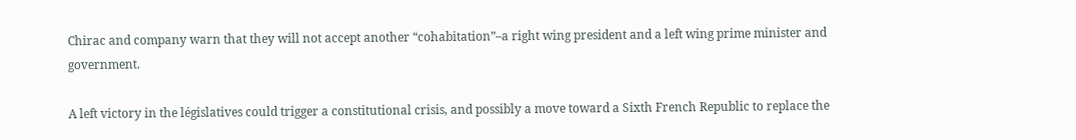Chirac and company warn that they will not accept another “cohabitation”–a right wing president and a left wing prime minister and government.

A left victory in the législatives could trigger a constitutional crisis, and possibly a move toward a Sixth French Republic to replace the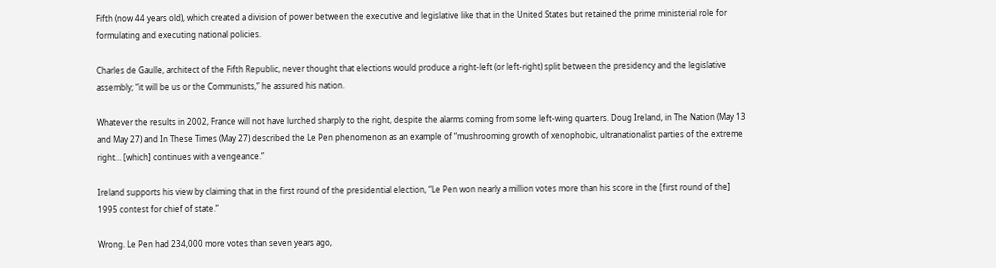Fifth (now 44 years old), which created a division of power between the executive and legislative like that in the United States but retained the prime ministerial role for formulating and executing national policies.

Charles de Gaulle, architect of the Fifth Republic, never thought that elections would produce a right-left (or left-right) split between the presidency and the legislative assembly; “it will be us or the Communists,” he assured his nation.

Whatever the results in 2002, France will not have lurched sharply to the right, despite the alarms coming from some left-wing quarters. Doug Ireland, in The Nation (May 13 and May 27) and In These Times (May 27) described the Le Pen phenomenon as an example of “mushrooming growth of xenophobic, ultranationalist parties of the extreme right… [which] continues with a vengeance.”

Ireland supports his view by claiming that in the first round of the presidential election, “Le Pen won nearly a million votes more than his score in the [first round of the] 1995 contest for chief of state.”

Wrong. Le Pen had 234,000 more votes than seven years ago,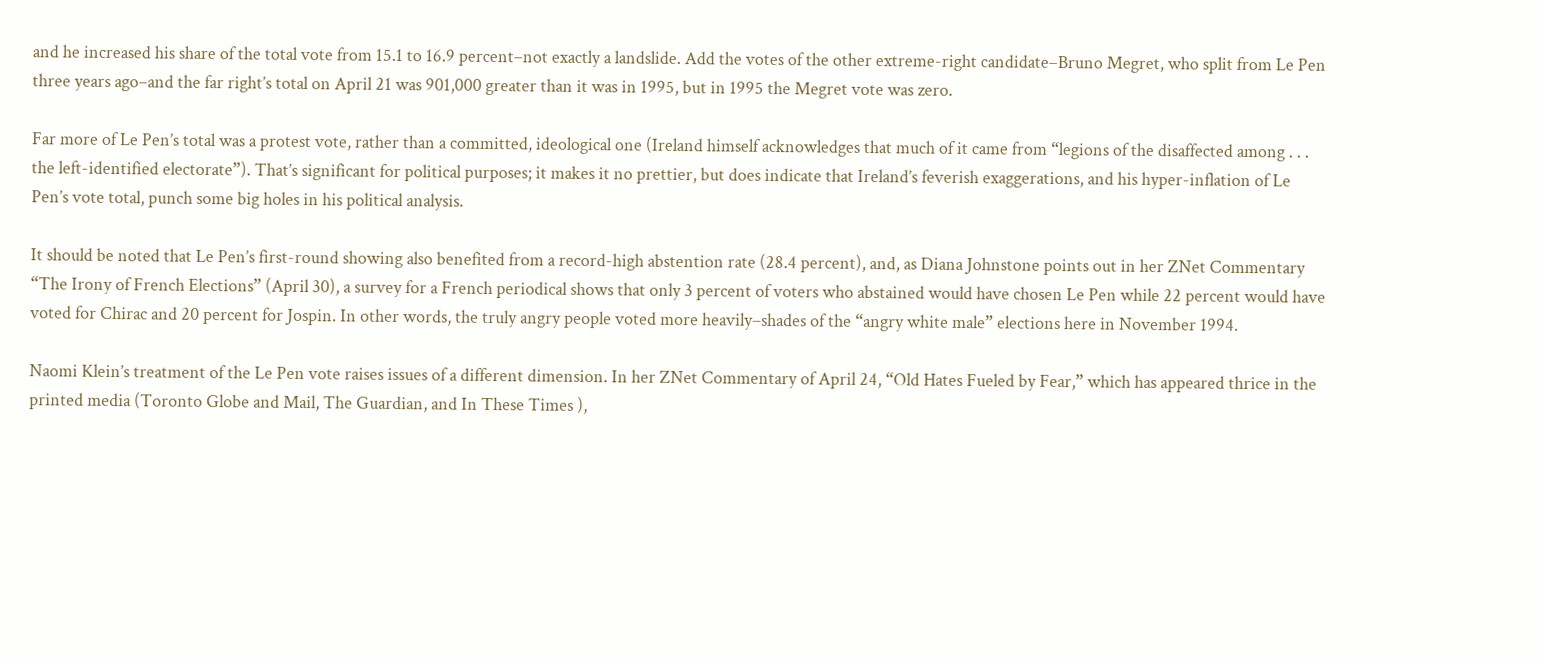and he increased his share of the total vote from 15.1 to 16.9 percent–not exactly a landslide. Add the votes of the other extreme-right candidate–Bruno Megret, who split from Le Pen three years ago–and the far right’s total on April 21 was 901,000 greater than it was in 1995, but in 1995 the Megret vote was zero.

Far more of Le Pen’s total was a protest vote, rather than a committed, ideological one (Ireland himself acknowledges that much of it came from “legions of the disaffected among . . . the left-identified electorate”). That’s significant for political purposes; it makes it no prettier, but does indicate that Ireland’s feverish exaggerations, and his hyper-inflation of Le Pen’s vote total, punch some big holes in his political analysis.

It should be noted that Le Pen’s first-round showing also benefited from a record-high abstention rate (28.4 percent), and, as Diana Johnstone points out in her ZNet Commentary “The Irony of French Elections” (April 30), a survey for a French periodical shows that only 3 percent of voters who abstained would have chosen Le Pen while 22 percent would have voted for Chirac and 20 percent for Jospin. In other words, the truly angry people voted more heavily–shades of the “angry white male” elections here in November 1994.

Naomi Klein’s treatment of the Le Pen vote raises issues of a different dimension. In her ZNet Commentary of April 24, “Old Hates Fueled by Fear,” which has appeared thrice in the printed media (Toronto Globe and Mail, The Guardian, and In These Times ),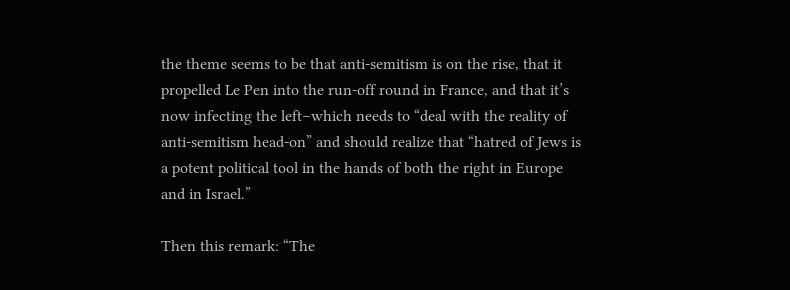the theme seems to be that anti-semitism is on the rise, that it propelled Le Pen into the run-off round in France, and that it’s now infecting the left–which needs to “deal with the reality of anti-semitism head-on” and should realize that “hatred of Jews is a potent political tool in the hands of both the right in Europe and in Israel.”

Then this remark: “The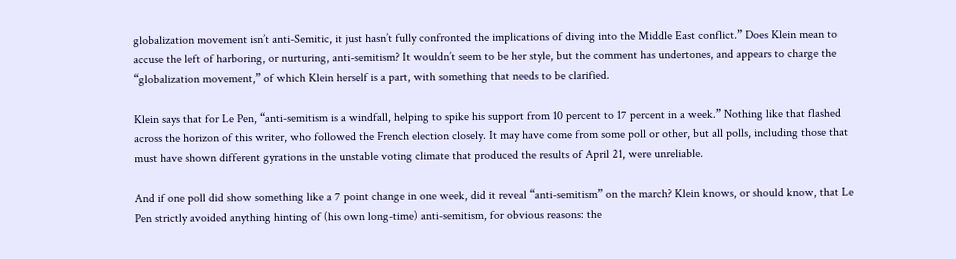globalization movement isn’t anti-Semitic, it just hasn’t fully confronted the implications of diving into the Middle East conflict.” Does Klein mean to accuse the left of harboring, or nurturing, anti-semitism? It wouldn’t seem to be her style, but the comment has undertones, and appears to charge the “globalization movement,” of which Klein herself is a part, with something that needs to be clarified.

Klein says that for Le Pen, “anti-semitism is a windfall, helping to spike his support from 10 percent to 17 percent in a week.” Nothing like that flashed across the horizon of this writer, who followed the French election closely. It may have come from some poll or other, but all polls, including those that must have shown different gyrations in the unstable voting climate that produced the results of April 21, were unreliable.

And if one poll did show something like a 7 point change in one week, did it reveal “anti-semitism” on the march? Klein knows, or should know, that Le Pen strictly avoided anything hinting of (his own long-time) anti-semitism, for obvious reasons: the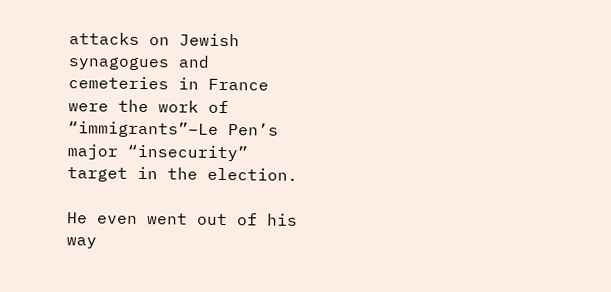attacks on Jewish synagogues and cemeteries in France were the work of “immigrants”–Le Pen’s major “insecurity” target in the election.

He even went out of his way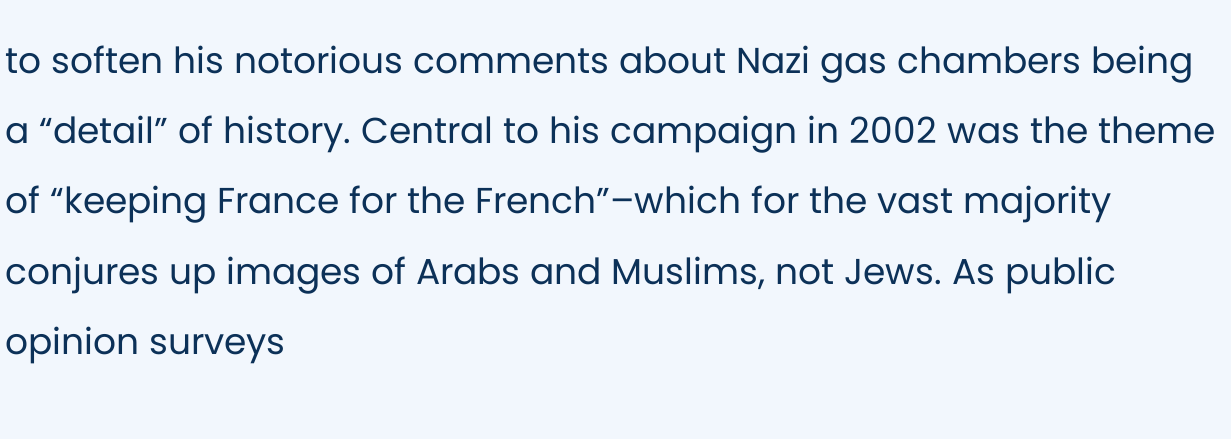to soften his notorious comments about Nazi gas chambers being a “detail” of history. Central to his campaign in 2002 was the theme of “keeping France for the French”–which for the vast majority conjures up images of Arabs and Muslims, not Jews. As public opinion surveys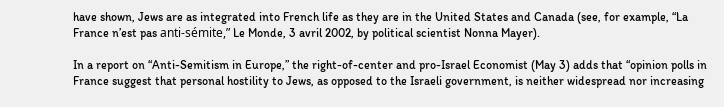have shown, Jews are as integrated into French life as they are in the United States and Canada (see, for example, “La France n’est pas anti-sémite,” Le Monde, 3 avril 2002, by political scientist Nonna Mayer).

In a report on “Anti-Semitism in Europe,” the right-of-center and pro-Israel Economist (May 3) adds that “opinion polls in France suggest that personal hostility to Jews, as opposed to the Israeli government, is neither widespread nor increasing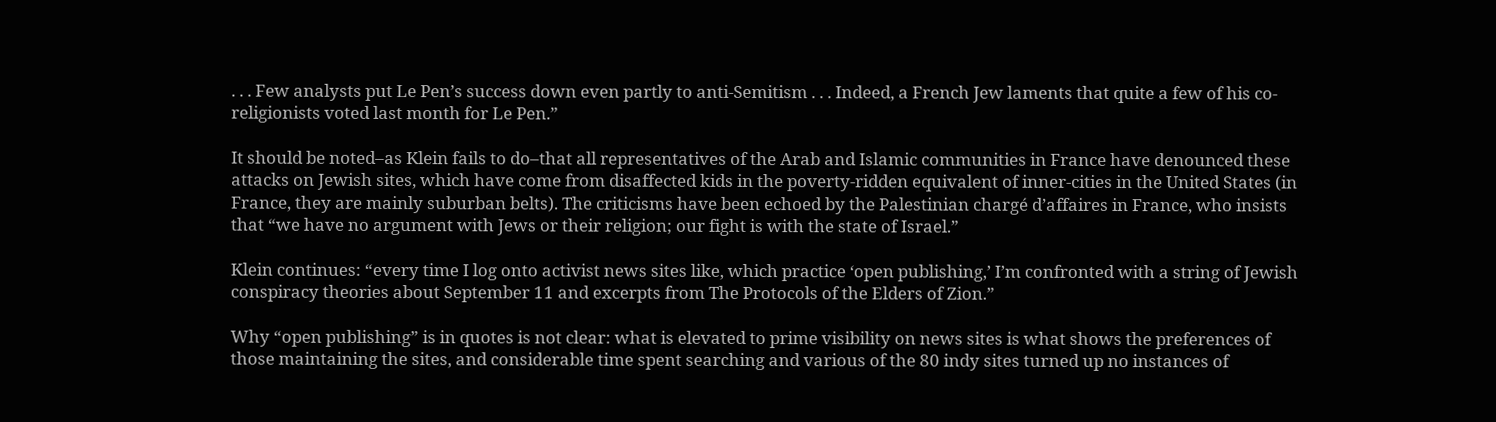. . . Few analysts put Le Pen’s success down even partly to anti-Semitism . . . Indeed, a French Jew laments that quite a few of his co-religionists voted last month for Le Pen.”

It should be noted–as Klein fails to do–that all representatives of the Arab and Islamic communities in France have denounced these attacks on Jewish sites, which have come from disaffected kids in the poverty-ridden equivalent of inner-cities in the United States (in France, they are mainly suburban belts). The criticisms have been echoed by the Palestinian chargé d’affaires in France, who insists that “we have no argument with Jews or their religion; our fight is with the state of Israel.”

Klein continues: “every time I log onto activist news sites like, which practice ‘open publishing,’ I’m confronted with a string of Jewish conspiracy theories about September 11 and excerpts from The Protocols of the Elders of Zion.”

Why “open publishing” is in quotes is not clear: what is elevated to prime visibility on news sites is what shows the preferences of those maintaining the sites, and considerable time spent searching and various of the 80 indy sites turned up no instances of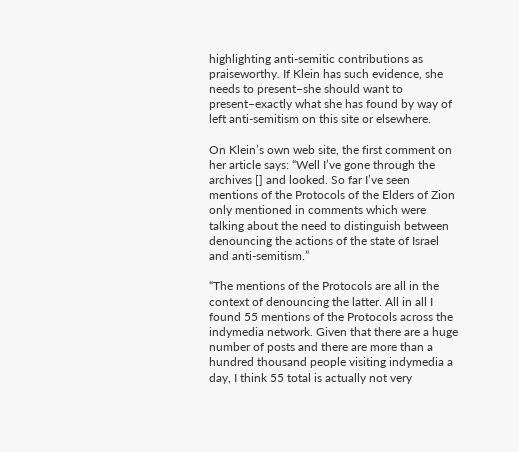highlighting anti-semitic contributions as praiseworthy. If Klein has such evidence, she needs to present–she should want to present–exactly what she has found by way of left anti-semitism on this site or elsewhere.

On Klein’s own web site, the first comment on her article says: “Well I’ve gone through the archives [] and looked. So far I’ve seen mentions of the Protocols of the Elders of Zion only mentioned in comments which were talking about the need to distinguish between denouncing the actions of the state of Israel and anti-semitism.”

“The mentions of the Protocols are all in the context of denouncing the latter. All in all I found 55 mentions of the Protocols across the indymedia network. Given that there are a huge number of posts and there are more than a hundred thousand people visiting indymedia a day, I think 55 total is actually not very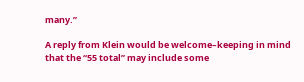many.”

A reply from Klein would be welcome–keeping in mind that the “55 total” may include some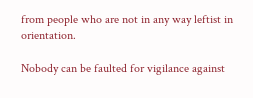from people who are not in any way leftist in orientation.

Nobody can be faulted for vigilance against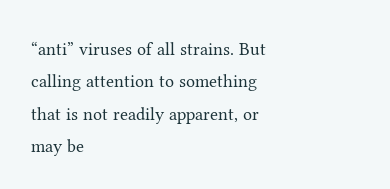“anti” viruses of all strains. But calling attention to something that is not readily apparent, or may be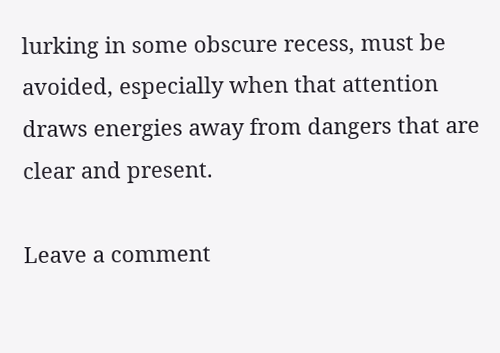lurking in some obscure recess, must be avoided, especially when that attention draws energies away from dangers that are clear and present.

Leave a comment